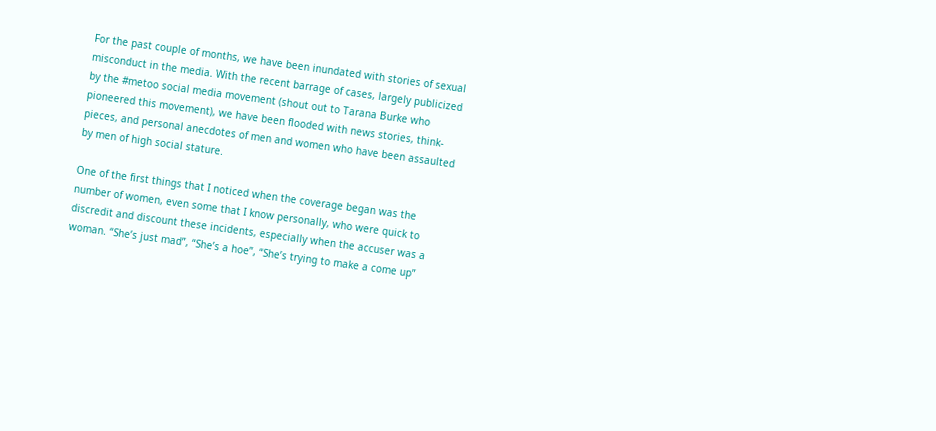For the past couple of months, we have been inundated with stories of sexual misconduct in the media. With the recent barrage of cases, largely publicized by the #metoo social media movement (shout out to Tarana Burke who pioneered this movement), we have been flooded with news stories, think-pieces, and personal anecdotes of men and women who have been assaulted by men of high social stature.

One of the first things that I noticed when the coverage began was the number of women, even some that I know personally, who were quick to discredit and discount these incidents, especially when the accuser was a woman. “She’s just mad”, “She’s a hoe”, “She’s trying to make a come up”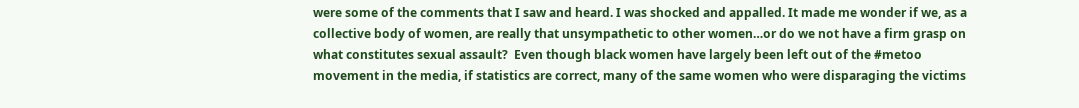were some of the comments that I saw and heard. I was shocked and appalled. It made me wonder if we, as a collective body of women, are really that unsympathetic to other women…or do we not have a firm grasp on what constitutes sexual assault?  Even though black women have largely been left out of the #metoo movement in the media, if statistics are correct, many of the same women who were disparaging the victims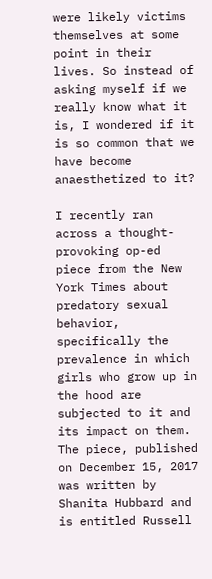were likely victims themselves at some point in their lives. So instead of asking myself if we really know what it is, I wondered if it is so common that we have become anaesthetized to it?

I recently ran across a thought-provoking op-ed piece from the New York Times about predatory sexual behavior, specifically the prevalence in which girls who grow up in the hood are subjected to it and its impact on them. The piece, published on December 15, 2017 was written by Shanita Hubbard and is entitled Russell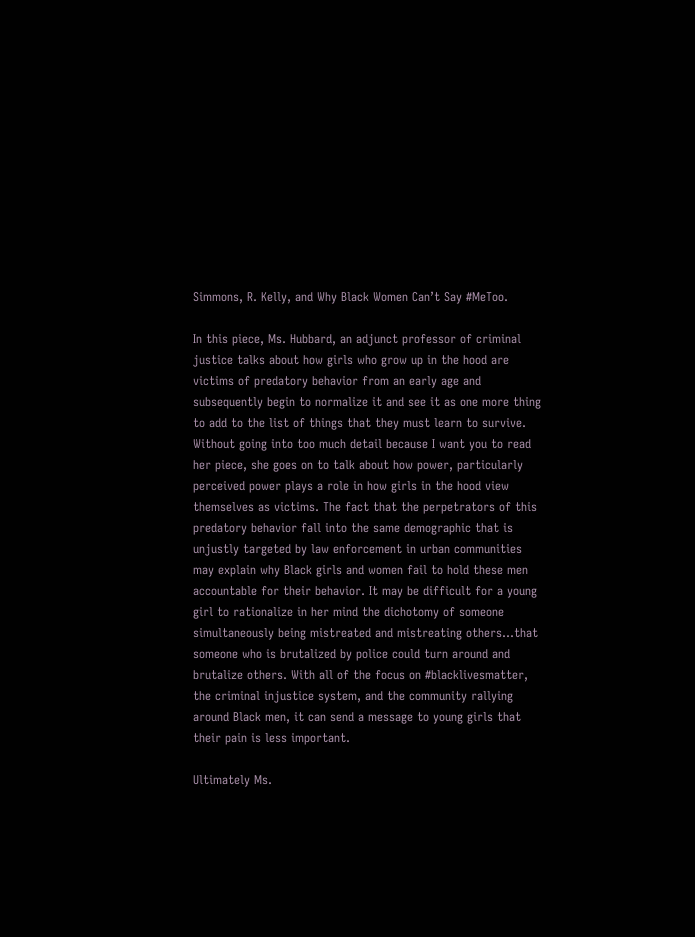Simmons, R. Kelly, and Why Black Women Can’t Say #MeToo.

In this piece, Ms. Hubbard, an adjunct professor of criminal justice talks about how girls who grow up in the hood are victims of predatory behavior from an early age and subsequently begin to normalize it and see it as one more thing to add to the list of things that they must learn to survive.  Without going into too much detail because I want you to read her piece, she goes on to talk about how power, particularly perceived power plays a role in how girls in the hood view themselves as victims. The fact that the perpetrators of this predatory behavior fall into the same demographic that is unjustly targeted by law enforcement in urban communities may explain why Black girls and women fail to hold these men accountable for their behavior. It may be difficult for a young girl to rationalize in her mind the dichotomy of someone simultaneously being mistreated and mistreating others…that someone who is brutalized by police could turn around and brutalize others. With all of the focus on #blacklivesmatter, the criminal injustice system, and the community rallying around Black men, it can send a message to young girls that their pain is less important.

Ultimately Ms.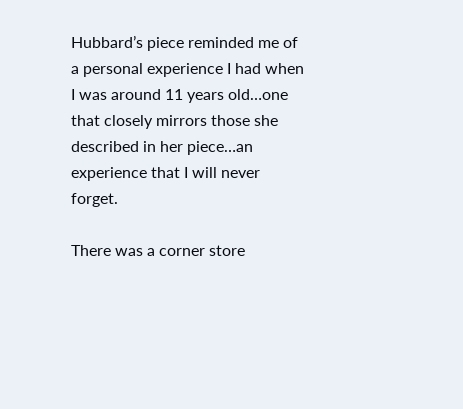Hubbard’s piece reminded me of a personal experience I had when I was around 11 years old…one that closely mirrors those she described in her piece…an experience that I will never forget.

There was a corner store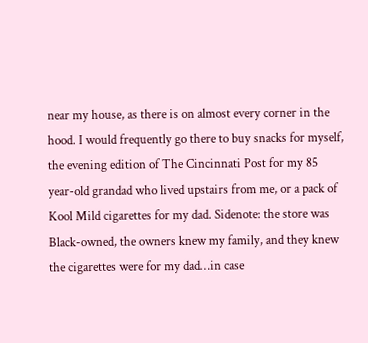near my house, as there is on almost every corner in the hood. I would frequently go there to buy snacks for myself, the evening edition of The Cincinnati Post for my 85 year-old grandad who lived upstairs from me, or a pack of Kool Mild cigarettes for my dad. Sidenote: the store was Black-owned, the owners knew my family, and they knew the cigarettes were for my dad…in case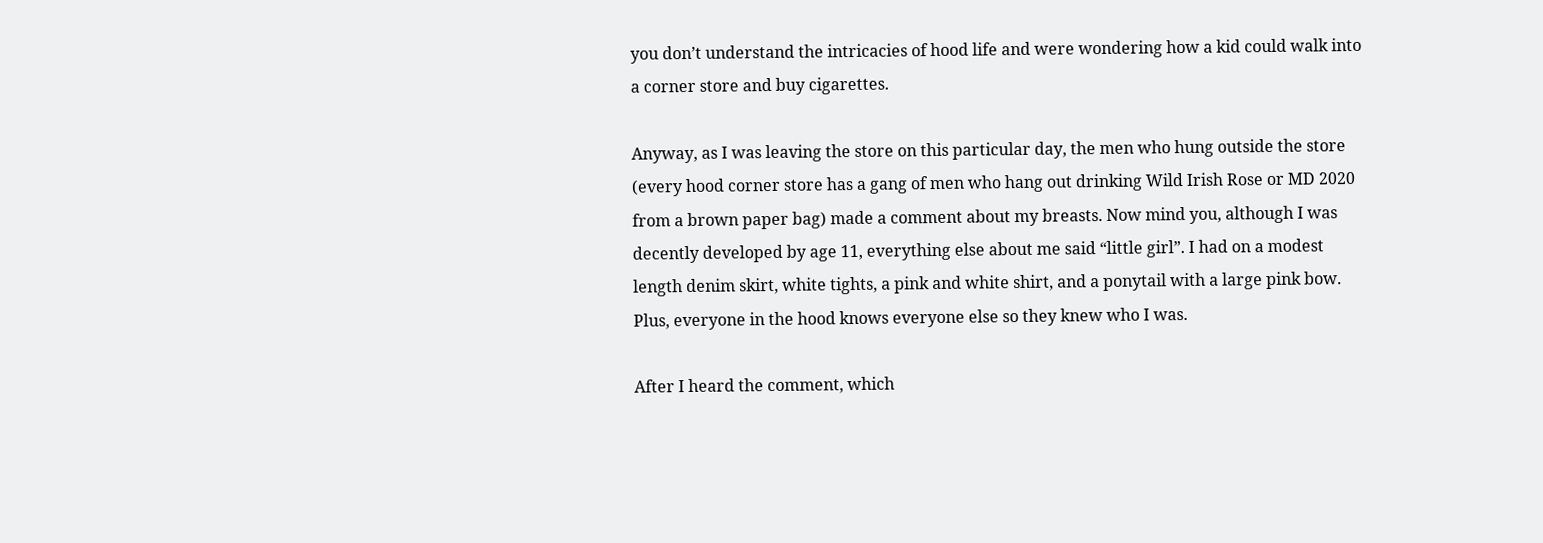you don’t understand the intricacies of hood life and were wondering how a kid could walk into a corner store and buy cigarettes.

Anyway, as I was leaving the store on this particular day, the men who hung outside the store (every hood corner store has a gang of men who hang out drinking Wild Irish Rose or MD 2020 from a brown paper bag) made a comment about my breasts. Now mind you, although I was decently developed by age 11, everything else about me said “little girl”. I had on a modest length denim skirt, white tights, a pink and white shirt, and a ponytail with a large pink bow. Plus, everyone in the hood knows everyone else so they knew who I was.

After I heard the comment, which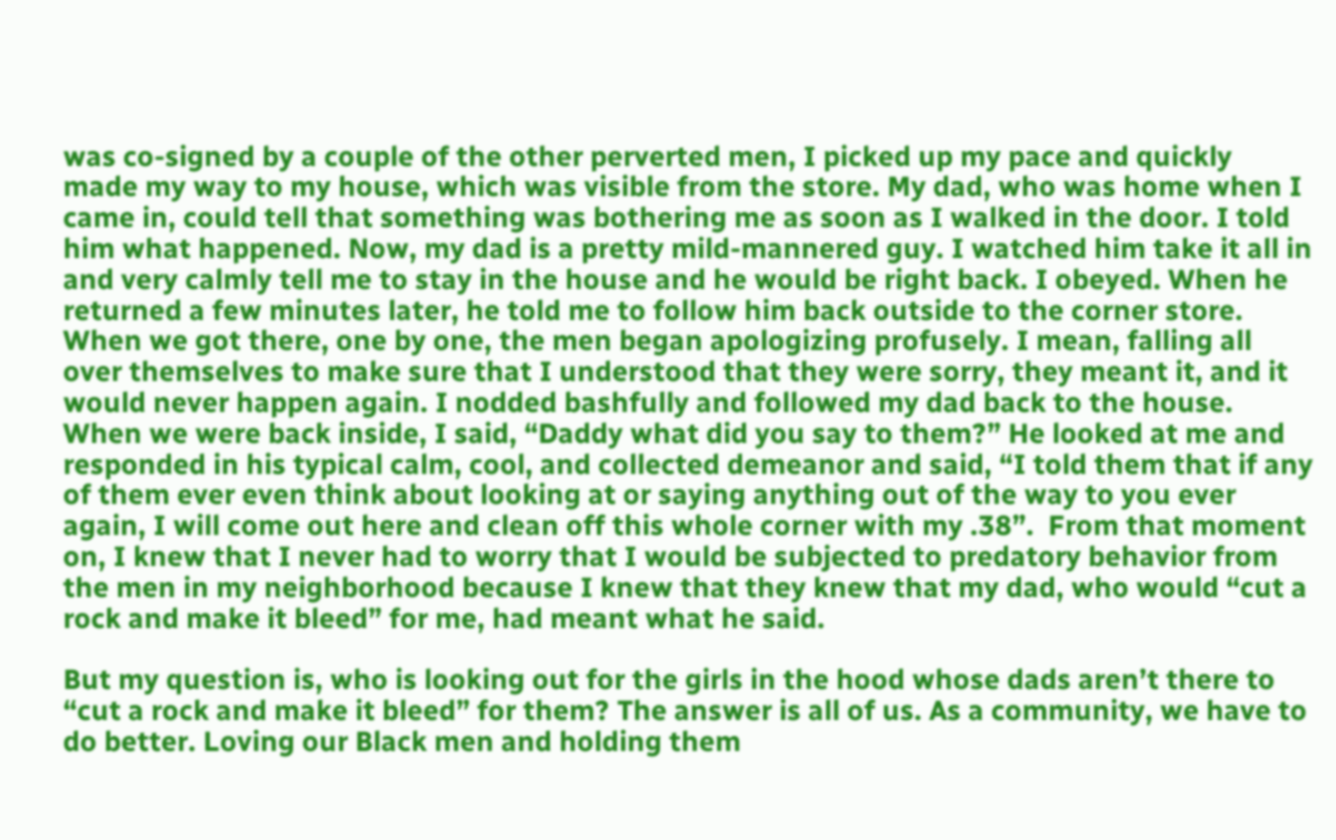was co-signed by a couple of the other perverted men, I picked up my pace and quickly made my way to my house, which was visible from the store. My dad, who was home when I came in, could tell that something was bothering me as soon as I walked in the door. I told him what happened. Now, my dad is a pretty mild-mannered guy. I watched him take it all in and very calmly tell me to stay in the house and he would be right back. I obeyed. When he returned a few minutes later, he told me to follow him back outside to the corner store. When we got there, one by one, the men began apologizing profusely. I mean, falling all over themselves to make sure that I understood that they were sorry, they meant it, and it would never happen again. I nodded bashfully and followed my dad back to the house. When we were back inside, I said, “Daddy what did you say to them?” He looked at me and responded in his typical calm, cool, and collected demeanor and said, “I told them that if any of them ever even think about looking at or saying anything out of the way to you ever again, I will come out here and clean off this whole corner with my .38”.  From that moment on, I knew that I never had to worry that I would be subjected to predatory behavior from the men in my neighborhood because I knew that they knew that my dad, who would “cut a rock and make it bleed” for me, had meant what he said.

But my question is, who is looking out for the girls in the hood whose dads aren’t there to “cut a rock and make it bleed” for them? The answer is all of us. As a community, we have to do better. Loving our Black men and holding them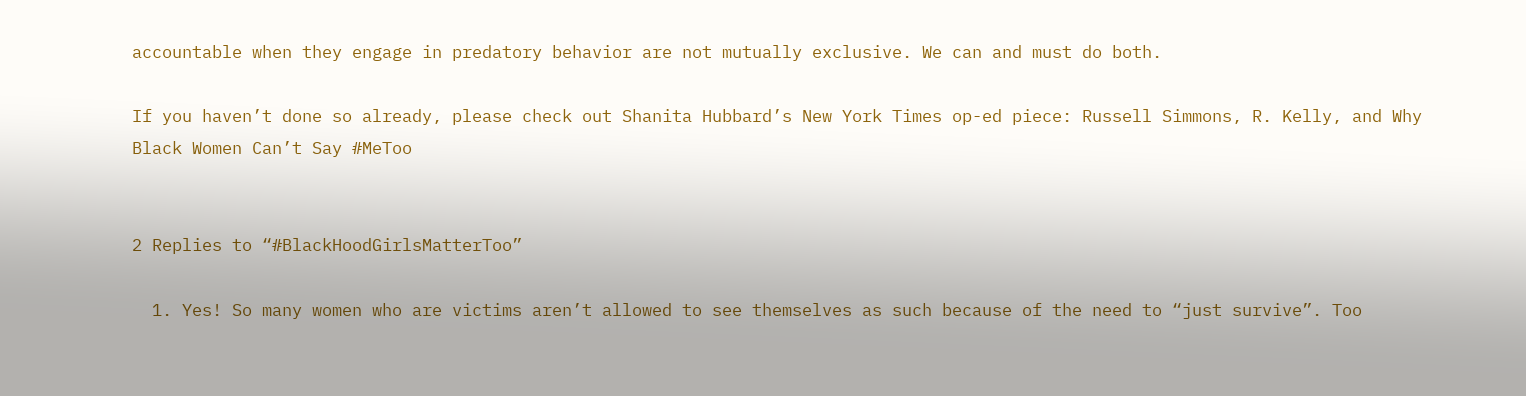accountable when they engage in predatory behavior are not mutually exclusive. We can and must do both.

If you haven’t done so already, please check out Shanita Hubbard’s New York Times op-ed piece: Russell Simmons, R. Kelly, and Why Black Women Can’t Say #MeToo


2 Replies to “#BlackHoodGirlsMatterToo”

  1. Yes! So many women who are victims aren’t allowed to see themselves as such because of the need to “just survive”. Too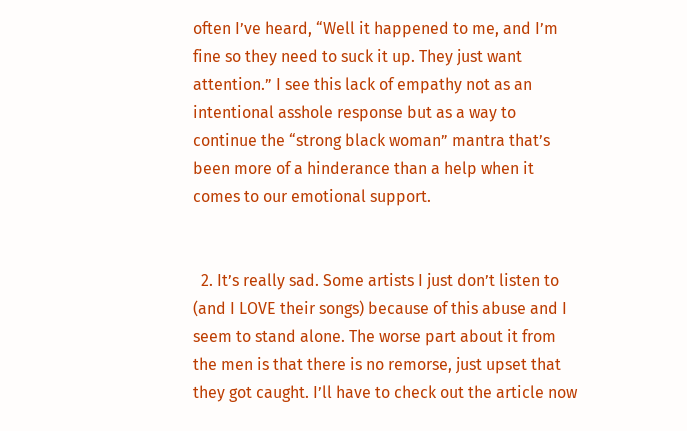often I’ve heard, “Well it happened to me, and I’m fine so they need to suck it up. They just want attention.” I see this lack of empathy not as an intentional asshole response but as a way to continue the “strong black woman” mantra that’s been more of a hinderance than a help when it comes to our emotional support.


  2. It’s really sad. Some artists I just don’t listen to (and I LOVE their songs) because of this abuse and I seem to stand alone. The worse part about it from the men is that there is no remorse, just upset that they got caught. I’ll have to check out the article now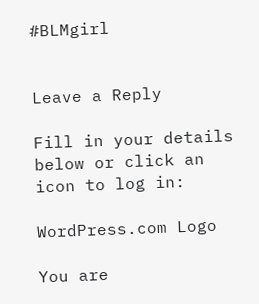#BLMgirl


Leave a Reply

Fill in your details below or click an icon to log in:

WordPress.com Logo

You are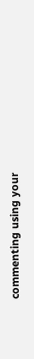commenting using your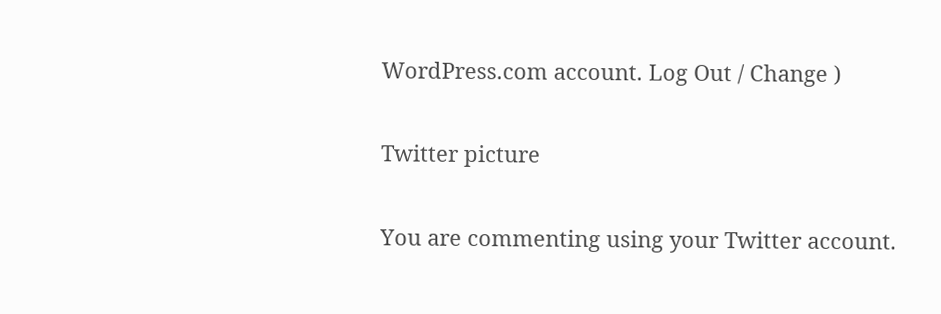WordPress.com account. Log Out / Change )

Twitter picture

You are commenting using your Twitter account.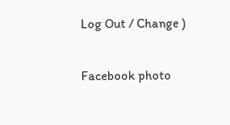Log Out / Change )

Facebook photo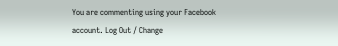You are commenting using your Facebook account. Log Out / Change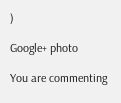)

Google+ photo

You are commenting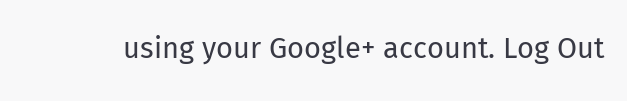using your Google+ account. Log Out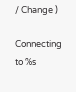/ Change )

Connecting to %s